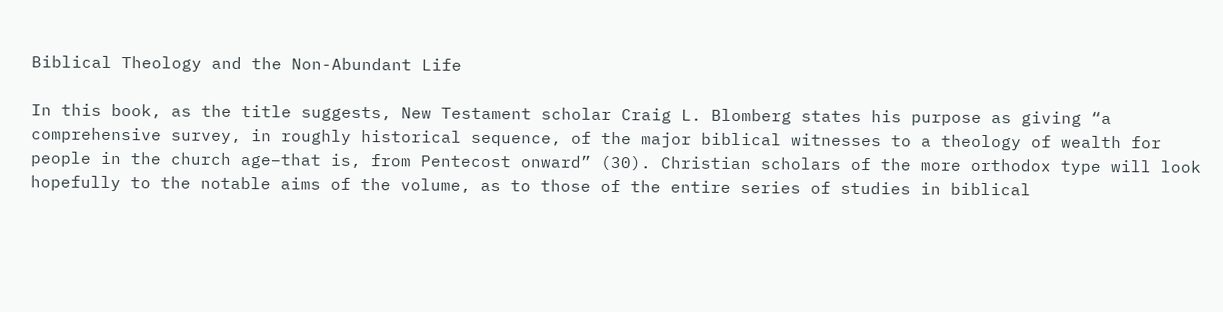Biblical Theology and the Non-Abundant Life

In this book, as the title suggests, New Testament scholar Craig L. Blomberg states his purpose as giving “a comprehensive survey, in roughly historical sequence, of the major biblical witnesses to a theology of wealth for people in the church age–that is, from Pentecost onward” (30). Christian scholars of the more orthodox type will look hopefully to the notable aims of the volume, as to those of the entire series of studies in biblical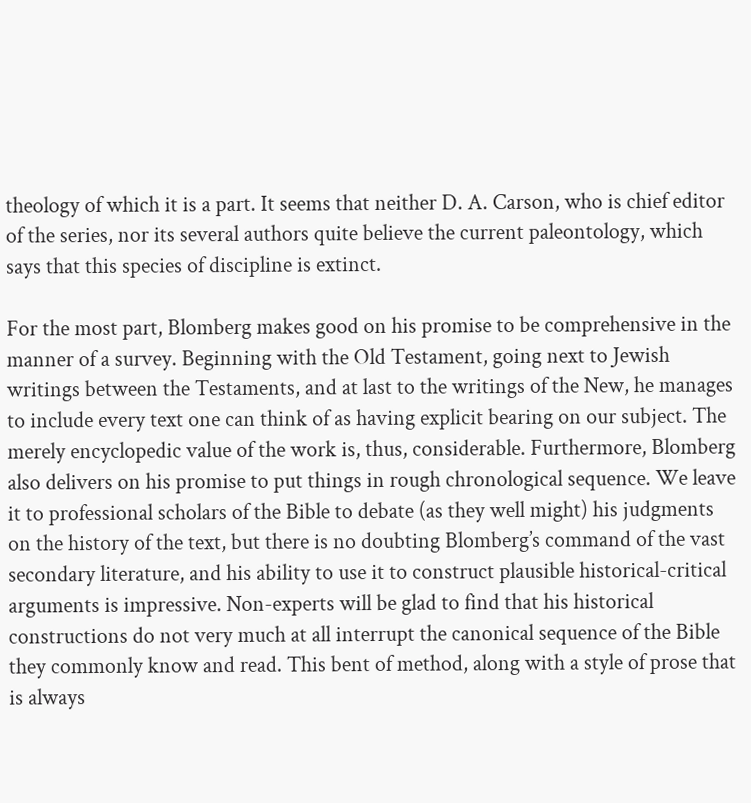theology of which it is a part. It seems that neither D. A. Carson, who is chief editor of the series, nor its several authors quite believe the current paleontology, which says that this species of discipline is extinct.

For the most part, Blomberg makes good on his promise to be comprehensive in the manner of a survey. Beginning with the Old Testament, going next to Jewish writings between the Testaments, and at last to the writings of the New, he manages to include every text one can think of as having explicit bearing on our subject. The merely encyclopedic value of the work is, thus, considerable. Furthermore, Blomberg also delivers on his promise to put things in rough chronological sequence. We leave it to professional scholars of the Bible to debate (as they well might) his judgments on the history of the text, but there is no doubting Blomberg’s command of the vast secondary literature, and his ability to use it to construct plausible historical-critical arguments is impressive. Non-experts will be glad to find that his historical constructions do not very much at all interrupt the canonical sequence of the Bible they commonly know and read. This bent of method, along with a style of prose that is always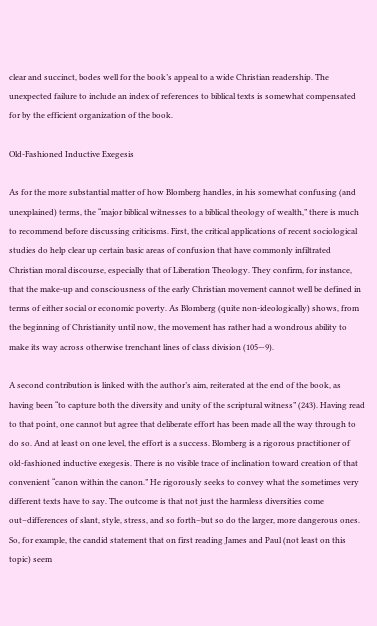clear and succinct, bodes well for the book’s appeal to a wide Christian readership. The unexpected failure to include an index of references to biblical texts is somewhat compensated for by the efficient organization of the book.

Old-Fashioned Inductive Exegesis

As for the more substantial matter of how Blomberg handles, in his somewhat confusing (and unexplained) terms, the “major biblical witnesses to a biblical theology of wealth,” there is much to recommend before discussing criticisms. First, the critical applications of recent sociological studies do help clear up certain basic areas of confusion that have commonly infiltrated Christian moral discourse, especially that of Liberation Theology. They confirm, for instance, that the make-up and consciousness of the early Christian movement cannot well be defined in terms of either social or economic poverty. As Blomberg (quite non-ideologically) shows, from the beginning of Christianity until now, the movement has rather had a wondrous ability to make its way across otherwise trenchant lines of class division (105—9).

A second contribution is linked with the author’s aim, reiterated at the end of the book, as having been “to capture both the diversity and unity of the scriptural witness” (243). Having read to that point, one cannot but agree that deliberate effort has been made all the way through to do so. And at least on one level, the effort is a success. Blomberg is a rigorous practitioner of old-fashioned inductive exegesis. There is no visible trace of inclination toward creation of that convenient “canon within the canon.” He rigorously seeks to convey what the sometimes very different texts have to say. The outcome is that not just the harmless diversities come out–differences of slant, style, stress, and so forth–but so do the larger, more dangerous ones. So, for example, the candid statement that on first reading James and Paul (not least on this topic) seem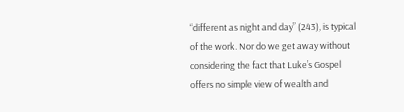“different as night and day” (243), is typical of the work. Nor do we get away without considering the fact that Luke’s Gospel offers no simple view of wealth and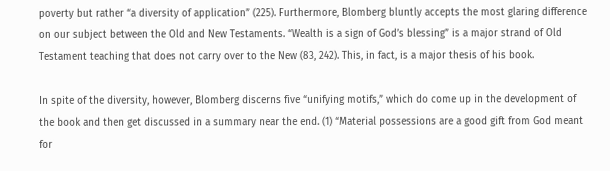poverty but rather “a diversity of application” (225). Furthermore, Blomberg bluntly accepts the most glaring difference on our subject between the Old and New Testaments. “Wealth is a sign of God’s blessing” is a major strand of Old Testament teaching that does not carry over to the New (83, 242). This, in fact, is a major thesis of his book.

In spite of the diversity, however, Blomberg discerns five “unifying motifs,” which do come up in the development of the book and then get discussed in a summary near the end. (1) “Material possessions are a good gift from God meant for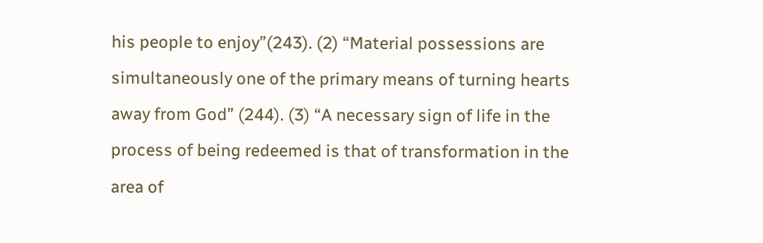his people to enjoy”(243). (2) “Material possessions are simultaneously one of the primary means of turning hearts away from God” (244). (3) “A necessary sign of life in the process of being redeemed is that of transformation in the area of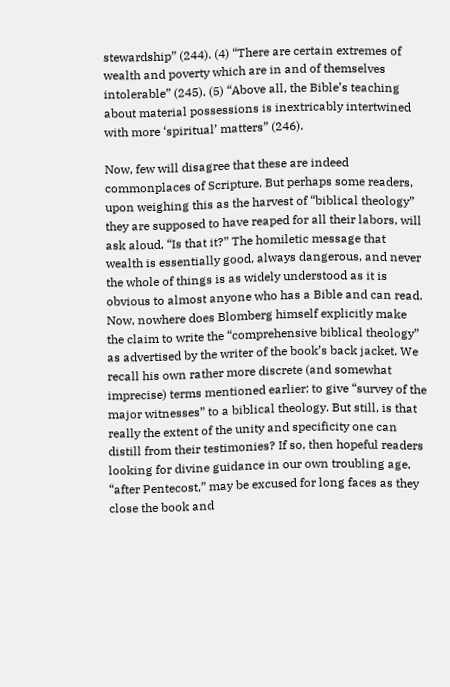stewardship” (244). (4) “There are certain extremes of wealth and poverty which are in and of themselves intolerable” (245). (5) “Above all, the Bible’s teaching about material possessions is inextricably intertwined with more ‘spiritual’ matters” (246).

Now, few will disagree that these are indeed commonplaces of Scripture. But perhaps some readers, upon weighing this as the harvest of “biblical theology” they are supposed to have reaped for all their labors, will ask aloud, “Is that it?” The homiletic message that wealth is essentially good, always dangerous, and never the whole of things is as widely understood as it is obvious to almost anyone who has a Bible and can read. Now, nowhere does Blomberg himself explicitly make the claim to write the “comprehensive biblical theology” as advertised by the writer of the book’s back jacket. We recall his own rather more discrete (and somewhat imprecise) terms mentioned earlier: to give “survey of the major witnesses” to a biblical theology. But still, is that really the extent of the unity and specificity one can distill from their testimonies? If so, then hopeful readers looking for divine guidance in our own troubling age, “after Pentecost,” may be excused for long faces as they close the book and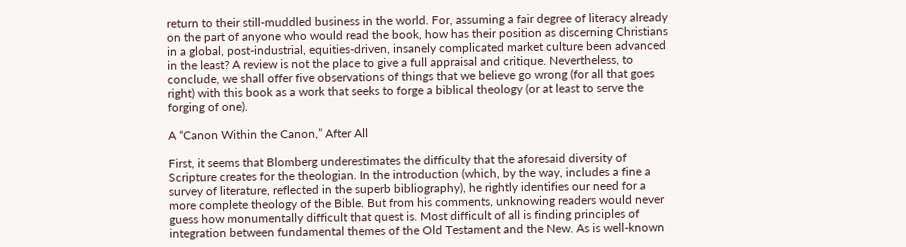return to their still-muddled business in the world. For, assuming a fair degree of literacy already on the part of anyone who would read the book, how has their position as discerning Christians in a global, post-industrial, equities-driven, insanely complicated market culture been advanced in the least? A review is not the place to give a full appraisal and critique. Nevertheless, to conclude, we shall offer five observations of things that we believe go wrong (for all that goes right) with this book as a work that seeks to forge a biblical theology (or at least to serve the forging of one).

A “Canon Within the Canon,” After All

First, it seems that Blomberg underestimates the difficulty that the aforesaid diversity of Scripture creates for the theologian. In the introduction (which, by the way, includes a fine a survey of literature, reflected in the superb bibliography), he rightly identifies our need for a more complete theology of the Bible. But from his comments, unknowing readers would never guess how monumentally difficult that quest is. Most difficult of all is finding principles of integration between fundamental themes of the Old Testament and the New. As is well-known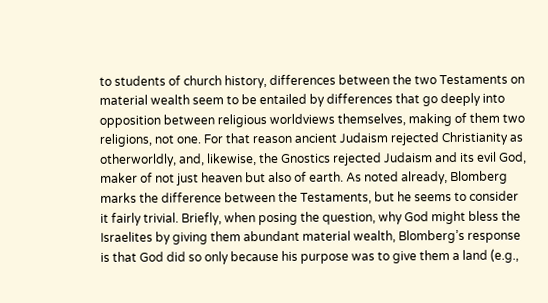to students of church history, differences between the two Testaments on material wealth seem to be entailed by differences that go deeply into opposition between religious worldviews themselves, making of them two religions, not one. For that reason ancient Judaism rejected Christianity as otherworldly, and, likewise, the Gnostics rejected Judaism and its evil God, maker of not just heaven but also of earth. As noted already, Blomberg marks the difference between the Testaments, but he seems to consider it fairly trivial. Briefly, when posing the question, why God might bless the Israelites by giving them abundant material wealth, Blomberg’s response is that God did so only because his purpose was to give them a land (e.g.,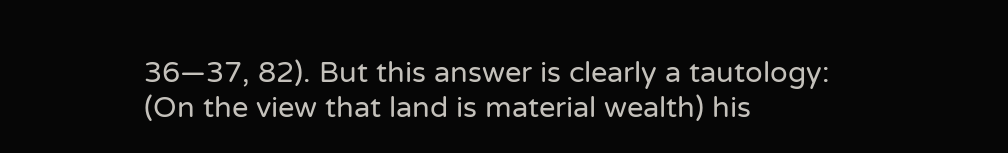36—37, 82). But this answer is clearly a tautology: (On the view that land is material wealth) his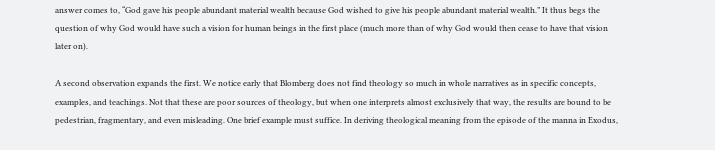answer comes to, “God gave his people abundant material wealth because God wished to give his people abundant material wealth.” It thus begs the question of why God would have such a vision for human beings in the first place (much more than of why God would then cease to have that vision later on).

A second observation expands the first. We notice early that Blomberg does not find theology so much in whole narratives as in specific concepts, examples, and teachings. Not that these are poor sources of theology, but when one interprets almost exclusively that way, the results are bound to be pedestrian, fragmentary, and even misleading. One brief example must suffice. In deriving theological meaning from the episode of the manna in Exodus,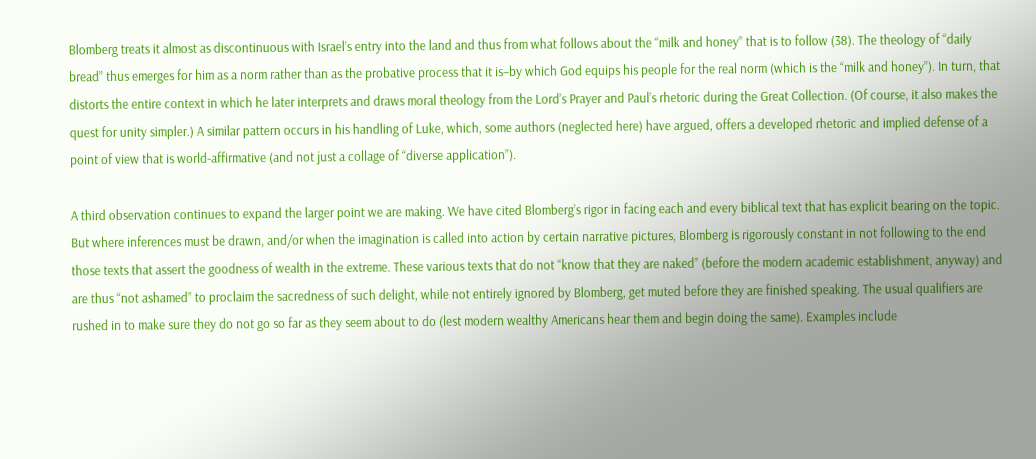Blomberg treats it almost as discontinuous with Israel’s entry into the land and thus from what follows about the “milk and honey” that is to follow (38). The theology of “daily bread” thus emerges for him as a norm rather than as the probative process that it is–by which God equips his people for the real norm (which is the “milk and honey”). In turn, that distorts the entire context in which he later interprets and draws moral theology from the Lord’s Prayer and Paul’s rhetoric during the Great Collection. (Of course, it also makes the quest for unity simpler.) A similar pattern occurs in his handling of Luke, which, some authors (neglected here) have argued, offers a developed rhetoric and implied defense of a point of view that is world-affirmative (and not just a collage of “diverse application”).

A third observation continues to expand the larger point we are making. We have cited Blomberg’s rigor in facing each and every biblical text that has explicit bearing on the topic. But where inferences must be drawn, and/or when the imagination is called into action by certain narrative pictures, Blomberg is rigorously constant in not following to the end those texts that assert the goodness of wealth in the extreme. These various texts that do not “know that they are naked” (before the modern academic establishment, anyway) and are thus “not ashamed” to proclaim the sacredness of such delight, while not entirely ignored by Blomberg, get muted before they are finished speaking. The usual qualifiers are rushed in to make sure they do not go so far as they seem about to do (lest modern wealthy Americans hear them and begin doing the same). Examples include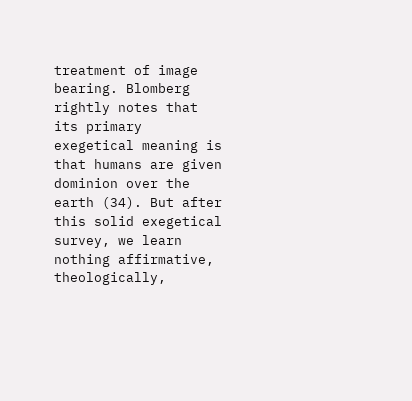treatment of image bearing. Blomberg rightly notes that its primary exegetical meaning is that humans are given dominion over the earth (34). But after this solid exegetical survey, we learn nothing affirmative, theologically,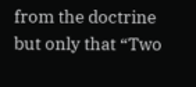from the doctrine but only that “Two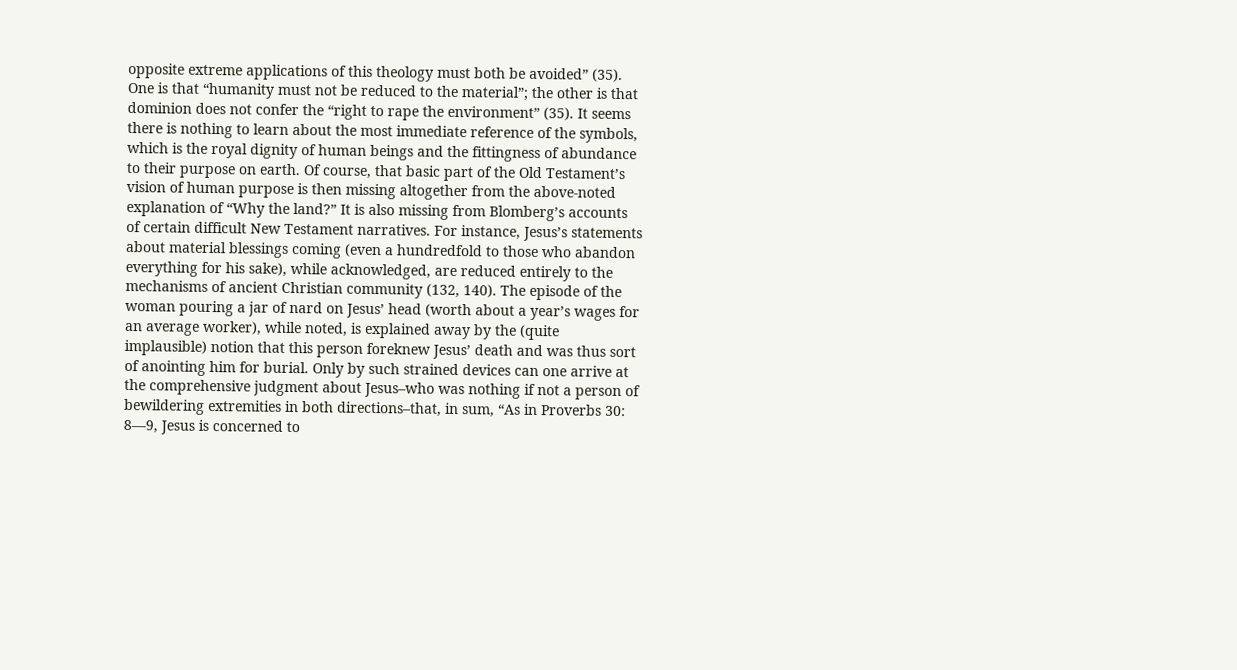opposite extreme applications of this theology must both be avoided” (35). One is that “humanity must not be reduced to the material”; the other is that dominion does not confer the “right to rape the environment” (35). It seems there is nothing to learn about the most immediate reference of the symbols, which is the royal dignity of human beings and the fittingness of abundance to their purpose on earth. Of course, that basic part of the Old Testament’s vision of human purpose is then missing altogether from the above-noted explanation of “Why the land?” It is also missing from Blomberg’s accounts of certain difficult New Testament narratives. For instance, Jesus’s statements about material blessings coming (even a hundredfold to those who abandon everything for his sake), while acknowledged, are reduced entirely to the mechanisms of ancient Christian community (132, 140). The episode of the woman pouring a jar of nard on Jesus’ head (worth about a year’s wages for an average worker), while noted, is explained away by the (quite implausible) notion that this person foreknew Jesus’ death and was thus sort of anointing him for burial. Only by such strained devices can one arrive at the comprehensive judgment about Jesus–who was nothing if not a person of bewildering extremities in both directions–that, in sum, “As in Proverbs 30: 8—9, Jesus is concerned to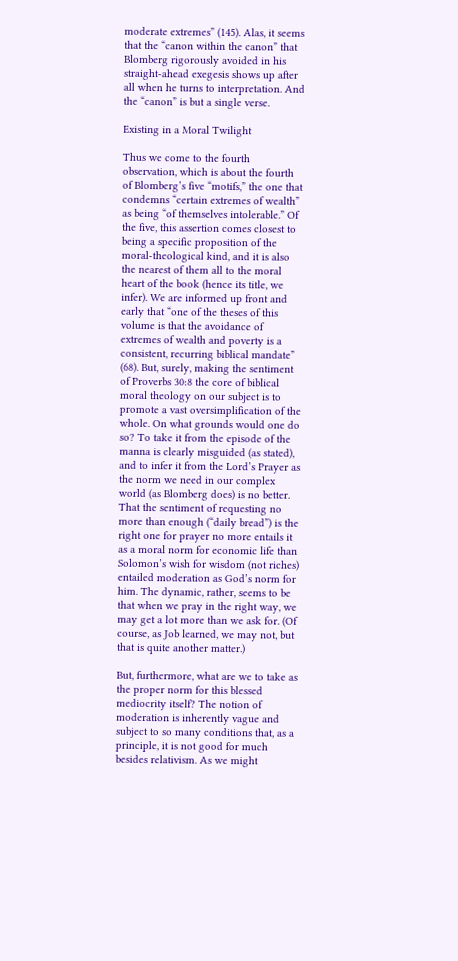moderate extremes” (145). Alas, it seems that the “canon within the canon” that Blomberg rigorously avoided in his straight-ahead exegesis shows up after all when he turns to interpretation. And the “canon” is but a single verse.

Existing in a Moral Twilight

Thus we come to the fourth observation, which is about the fourth of Blomberg’s five “motifs,” the one that condemns “certain extremes of wealth” as being “of themselves intolerable.” Of the five, this assertion comes closest to being a specific proposition of the moral-theological kind, and it is also the nearest of them all to the moral heart of the book (hence its title, we infer). We are informed up front and early that “one of the theses of this volume is that the avoidance of extremes of wealth and poverty is a consistent, recurring biblical mandate” (68). But, surely, making the sentiment of Proverbs 30:8 the core of biblical moral theology on our subject is to promote a vast oversimplification of the whole. On what grounds would one do so? To take it from the episode of the manna is clearly misguided (as stated), and to infer it from the Lord’s Prayer as the norm we need in our complex world (as Blomberg does) is no better. That the sentiment of requesting no more than enough (“daily bread”) is the right one for prayer no more entails it as a moral norm for economic life than Solomon’s wish for wisdom (not riches) entailed moderation as God’s norm for him. The dynamic, rather, seems to be that when we pray in the right way, we may get a lot more than we ask for. (Of course, as Job learned, we may not, but that is quite another matter.)

But, furthermore, what are we to take as the proper norm for this blessed mediocrity itself? The notion of moderation is inherently vague and subject to so many conditions that, as a principle, it is not good for much besides relativism. As we might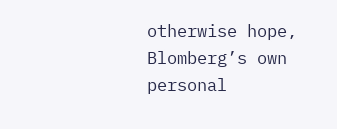otherwise hope, Blomberg’s own personal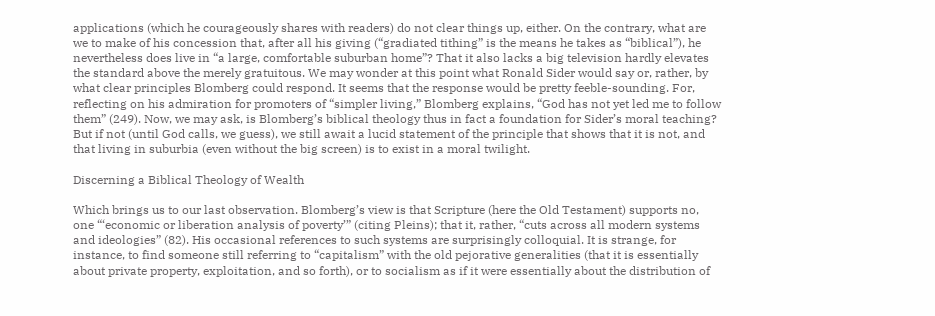applications (which he courageously shares with readers) do not clear things up, either. On the contrary, what are we to make of his concession that, after all his giving (“gradiated tithing” is the means he takes as “biblical”), he nevertheless does live in “a large, comfortable suburban home”? That it also lacks a big television hardly elevates the standard above the merely gratuitous. We may wonder at this point what Ronald Sider would say or, rather, by what clear principles Blomberg could respond. It seems that the response would be pretty feeble-sounding. For, reflecting on his admiration for promoters of “simpler living,” Blomberg explains, “God has not yet led me to follow them” (249). Now, we may ask, is Blomberg’s biblical theology thus in fact a foundation for Sider’s moral teaching? But if not (until God calls, we guess), we still await a lucid statement of the principle that shows that it is not, and that living in suburbia (even without the big screen) is to exist in a moral twilight.

Discerning a Biblical Theology of Wealth

Which brings us to our last observation. Blomberg’s view is that Scripture (here the Old Testament) supports no, one “‘economic or liberation analysis of poverty’” (citing Pleins); that it, rather, “cuts across all modern systems and ideologies” (82). His occasional references to such systems are surprisingly colloquial. It is strange, for instance, to find someone still referring to “capitalism” with the old pejorative generalities (that it is essentially about private property, exploitation, and so forth), or to socialism as if it were essentially about the distribution of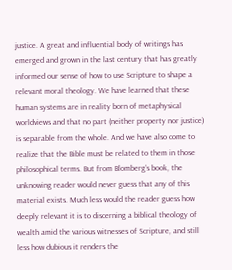justice. A great and influential body of writings has emerged and grown in the last century that has greatly informed our sense of how to use Scripture to shape a relevant moral theology. We have learned that these human systems are in reality born of metaphysical worldviews and that no part (neither property nor justice) is separable from the whole. And we have also come to realize that the Bible must be related to them in those philosophical terms. But from Blomberg’s book, the unknowing reader would never guess that any of this material exists. Much less would the reader guess how deeply relevant it is to discerning a biblical theology of wealth amid the various witnesses of Scripture, and still less how dubious it renders the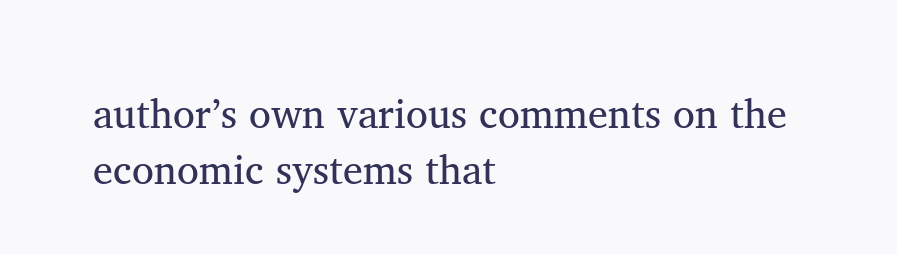author’s own various comments on the economic systems that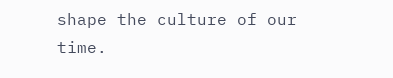shape the culture of our time.